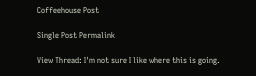Coffeehouse Post

Single Post Permalink

View Thread: I'm not sure I like where this is going.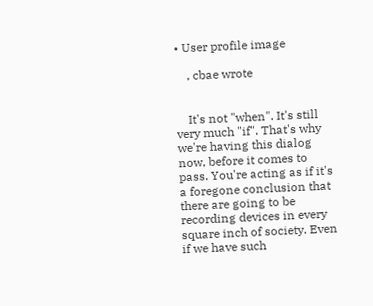• User profile image

    , cbae wrote


    It's not "when". It's still very much "if". That's why we're having this dialog now, before it comes to pass. You're acting as if it's a foregone conclusion that there are going to be recording devices in every square inch of society. Even if we have such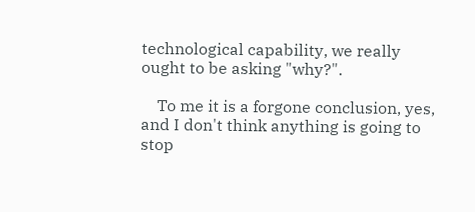technological capability, we really ought to be asking "why?".

    To me it is a forgone conclusion, yes, and I don't think anything is going to stop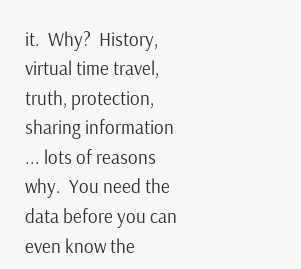it.  Why?  History, virtual time travel, truth, protection, sharing information ... lots of reasons why.  You need the data before you can even know the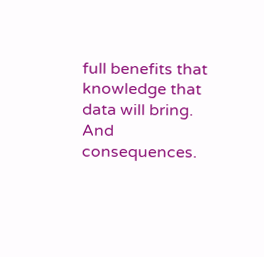full benefits that knowledge that data will bring.  And consequences.